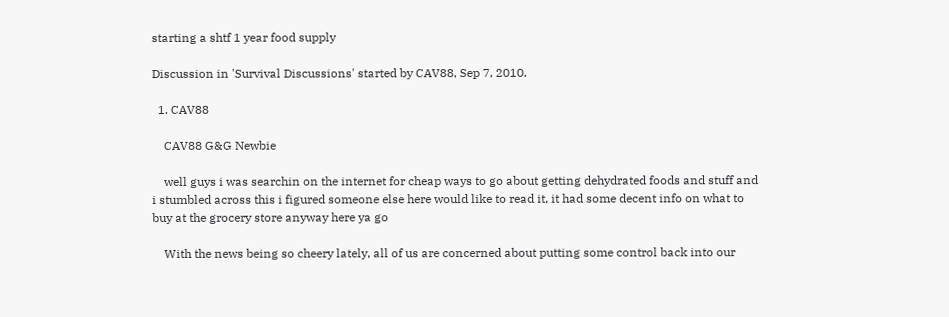starting a shtf 1 year food supply

Discussion in 'Survival Discussions' started by CAV88, Sep 7, 2010.

  1. CAV88

    CAV88 G&G Newbie

    well guys i was searchin on the internet for cheap ways to go about getting dehydrated foods and stuff and i stumbled across this i figured someone else here would like to read it, it had some decent info on what to buy at the grocery store anyway here ya go

    With the news being so cheery lately, all of us are concerned about putting some control back into our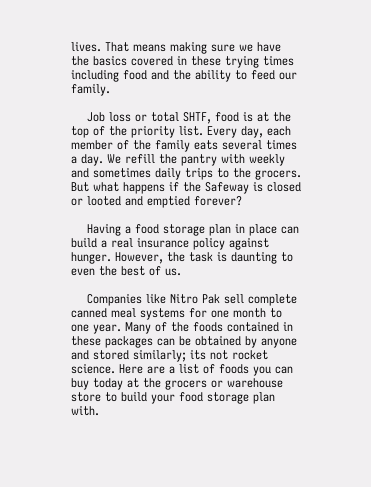lives. That means making sure we have the basics covered in these trying times including food and the ability to feed our family.

    Job loss or total SHTF, food is at the top of the priority list. Every day, each member of the family eats several times a day. We refill the pantry with weekly and sometimes daily trips to the grocers. But what happens if the Safeway is closed or looted and emptied forever?

    Having a food storage plan in place can build a real insurance policy against hunger. However, the task is daunting to even the best of us.

    Companies like Nitro Pak sell complete canned meal systems for one month to one year. Many of the foods contained in these packages can be obtained by anyone and stored similarly; its not rocket science. Here are a list of foods you can buy today at the grocers or warehouse store to build your food storage plan with.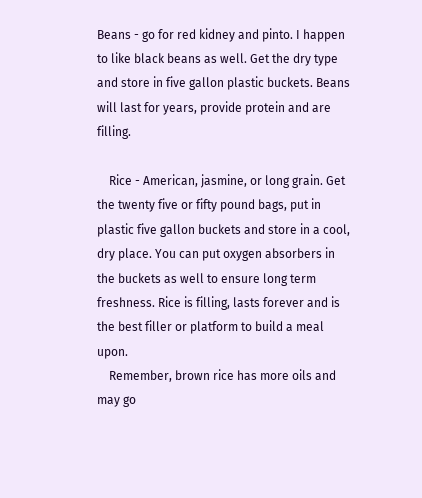Beans - go for red kidney and pinto. I happen to like black beans as well. Get the dry type and store in five gallon plastic buckets. Beans will last for years, provide protein and are filling.

    Rice - American, jasmine, or long grain. Get the twenty five or fifty pound bags, put in plastic five gallon buckets and store in a cool, dry place. You can put oxygen absorbers in the buckets as well to ensure long term freshness. Rice is filling, lasts forever and is the best filler or platform to build a meal upon.
    Remember, brown rice has more oils and may go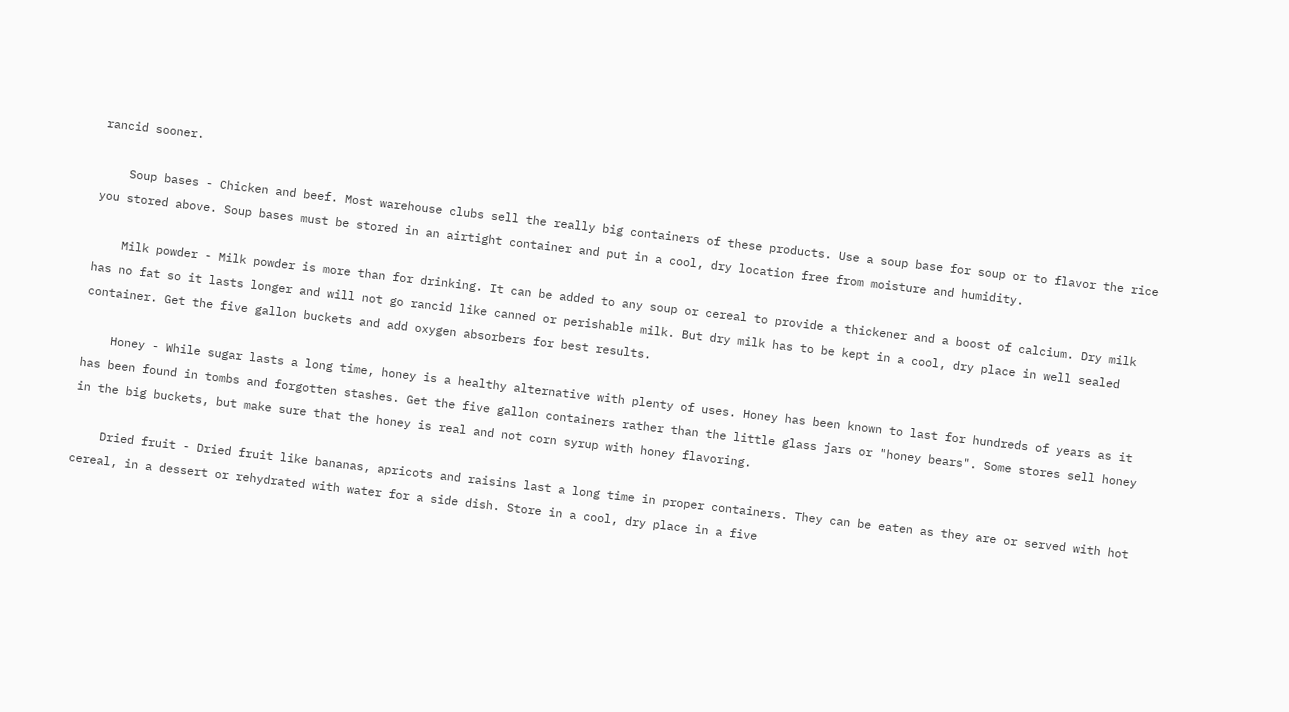rancid sooner.

    Soup bases - Chicken and beef. Most warehouse clubs sell the really big containers of these products. Use a soup base for soup or to flavor the rice you stored above. Soup bases must be stored in an airtight container and put in a cool, dry location free from moisture and humidity.

    Milk powder - Milk powder is more than for drinking. It can be added to any soup or cereal to provide a thickener and a boost of calcium. Dry milk has no fat so it lasts longer and will not go rancid like canned or perishable milk. But dry milk has to be kept in a cool, dry place in well sealed container. Get the five gallon buckets and add oxygen absorbers for best results.

    Honey - While sugar lasts a long time, honey is a healthy alternative with plenty of uses. Honey has been known to last for hundreds of years as it has been found in tombs and forgotten stashes. Get the five gallon containers rather than the little glass jars or "honey bears". Some stores sell honey in the big buckets, but make sure that the honey is real and not corn syrup with honey flavoring.

    Dried fruit - Dried fruit like bananas, apricots and raisins last a long time in proper containers. They can be eaten as they are or served with hot cereal, in a dessert or rehydrated with water for a side dish. Store in a cool, dry place in a five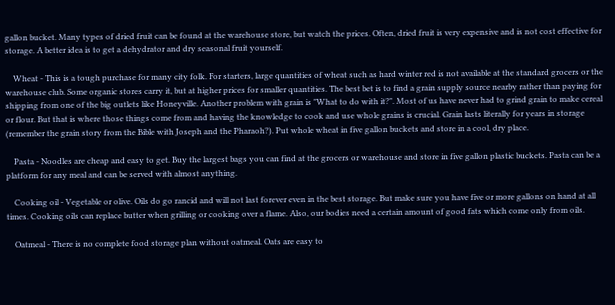gallon bucket. Many types of dried fruit can be found at the warehouse store, but watch the prices. Often, dried fruit is very expensive and is not cost effective for storage. A better idea is to get a dehydrator and dry seasonal fruit yourself.

    Wheat - This is a tough purchase for many city folk. For starters, large quantities of wheat such as hard winter red is not available at the standard grocers or the warehouse club. Some organic stores carry it, but at higher prices for smaller quantities. The best bet is to find a grain supply source nearby rather than paying for shipping from one of the big outlets like Honeyville. Another problem with grain is "What to do with it?". Most of us have never had to grind grain to make cereal or flour. But that is where those things come from and having the knowledge to cook and use whole grains is crucial. Grain lasts literally for years in storage (remember the grain story from the Bible with Joseph and the Pharaoh?). Put whole wheat in five gallon buckets and store in a cool, dry place.

    Pasta - Noodles are cheap and easy to get. Buy the largest bags you can find at the grocers or warehouse and store in five gallon plastic buckets. Pasta can be a platform for any meal and can be served with almost anything.

    Cooking oil - Vegetable or olive. Oils do go rancid and will not last forever even in the best storage. But make sure you have five or more gallons on hand at all times. Cooking oils can replace butter when grilling or cooking over a flame. Also, our bodies need a certain amount of good fats which come only from oils.

    Oatmeal - There is no complete food storage plan without oatmeal. Oats are easy to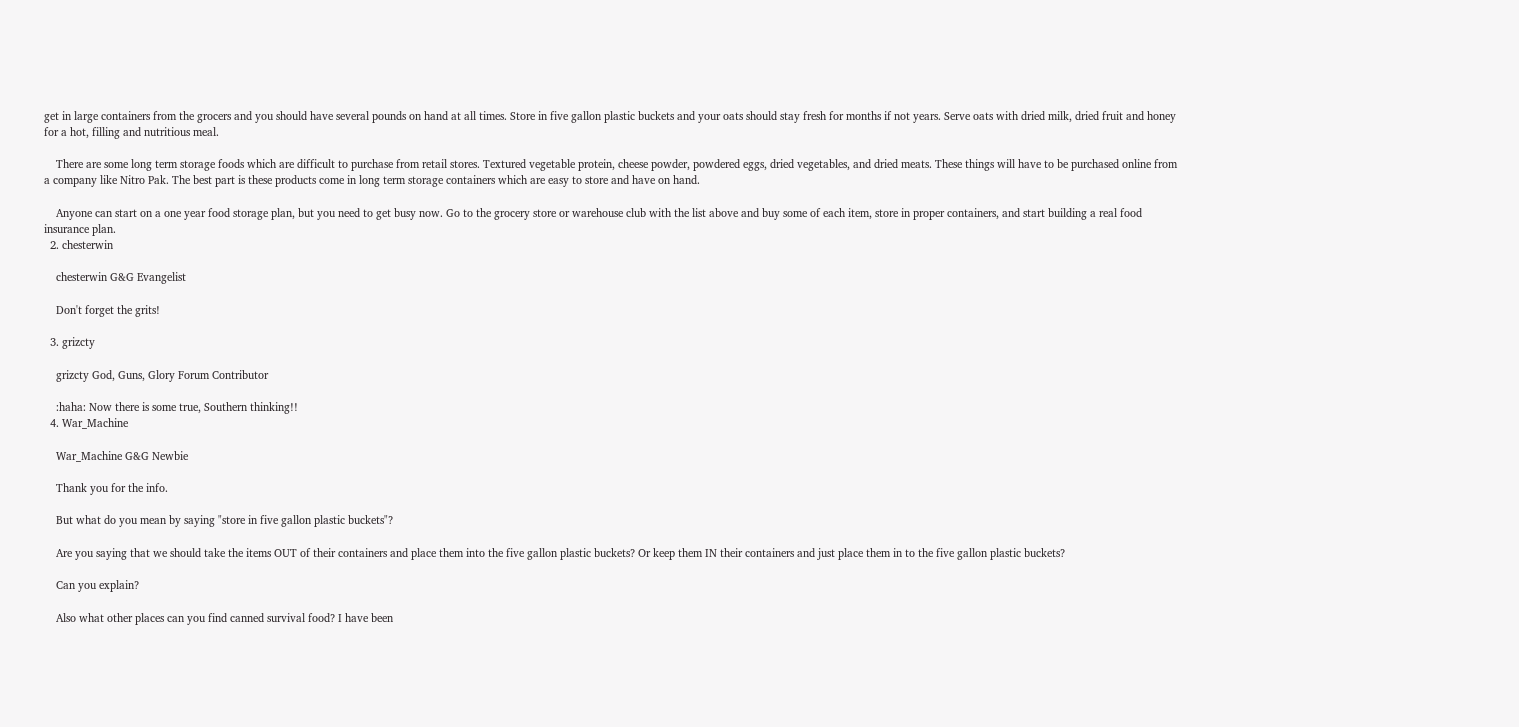get in large containers from the grocers and you should have several pounds on hand at all times. Store in five gallon plastic buckets and your oats should stay fresh for months if not years. Serve oats with dried milk, dried fruit and honey for a hot, filling and nutritious meal.

    There are some long term storage foods which are difficult to purchase from retail stores. Textured vegetable protein, cheese powder, powdered eggs, dried vegetables, and dried meats. These things will have to be purchased online from a company like Nitro Pak. The best part is these products come in long term storage containers which are easy to store and have on hand.

    Anyone can start on a one year food storage plan, but you need to get busy now. Go to the grocery store or warehouse club with the list above and buy some of each item, store in proper containers, and start building a real food insurance plan.
  2. chesterwin

    chesterwin G&G Evangelist

    Don't forget the grits!

  3. grizcty

    grizcty God, Guns, Glory Forum Contributor

    :haha: Now there is some true, Southern thinking!!
  4. War_Machine

    War_Machine G&G Newbie

    Thank you for the info.

    But what do you mean by saying "store in five gallon plastic buckets"?

    Are you saying that we should take the items OUT of their containers and place them into the five gallon plastic buckets? Or keep them IN their containers and just place them in to the five gallon plastic buckets?

    Can you explain?

    Also what other places can you find canned survival food? I have been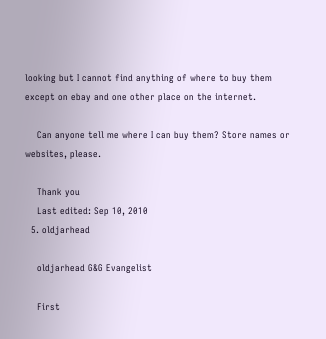looking but I cannot find anything of where to buy them except on ebay and one other place on the internet.

    Can anyone tell me where I can buy them? Store names or websites, please.

    Thank you
    Last edited: Sep 10, 2010
  5. oldjarhead

    oldjarhead G&G Evangelist

    First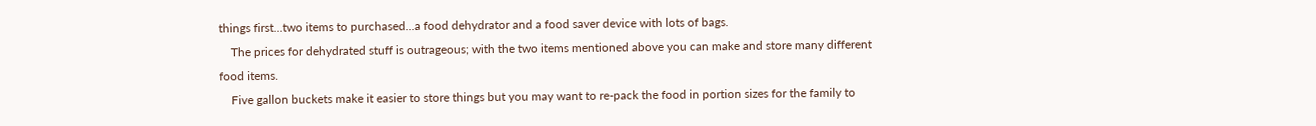things first...two items to purchased...a food dehydrator and a food saver device with lots of bags.
    The prices for dehydrated stuff is outrageous; with the two items mentioned above you can make and store many different food items.
    Five gallon buckets make it easier to store things but you may want to re-pack the food in portion sizes for the family to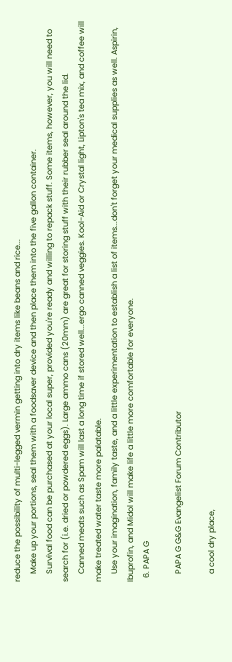reduce the possibility of multi-legged vermin getting into dry items like beans and rice...
    Make up your portions, seal them with a foodsaver device and then place them into the five gallon container.
    Survival food can be purchased at your local super, provided you're ready and willing to repack stuff. Some items, however, you will need to search for (i.e. dried or powdered eggs). Large ammo cans (20mm) are great for storing stuff with their rubber seal around the lid.
    Canned meats such as Spam will last a long time if stored well...ergo canned veggies. Kool-Aid or Crystal light, Lipton's tea mix, and coffee will make treated water taste more palatable.
    Use your imagination, family taste, and a little experimentation to establish a list of items...don't forget your medical supplies as well. Aspirin, Ibuprofin, and Midol will make life a little more comfortable for everyone.
  6. PAPA G

    PAPA G G&G Evangelist Forum Contributor

    a cool dry place,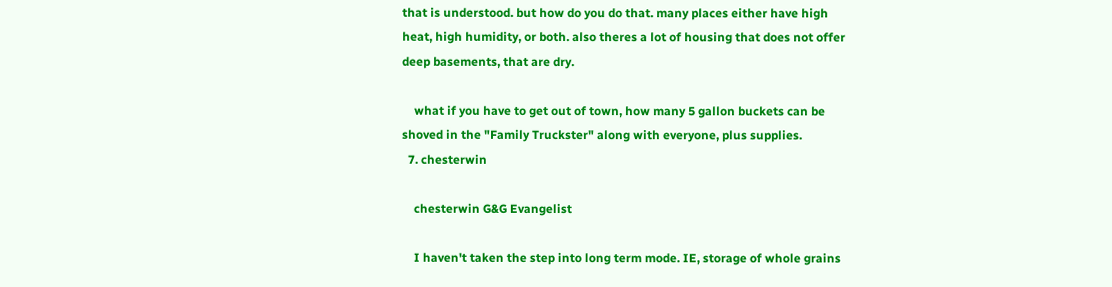that is understood. but how do you do that. many places either have high heat, high humidity, or both. also theres a lot of housing that does not offer deep basements, that are dry.

    what if you have to get out of town, how many 5 gallon buckets can be shoved in the "Family Truckster" along with everyone, plus supplies.
  7. chesterwin

    chesterwin G&G Evangelist

    I haven't taken the step into long term mode. IE, storage of whole grains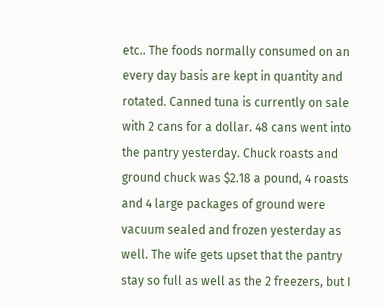etc.. The foods normally consumed on an every day basis are kept in quantity and rotated. Canned tuna is currently on sale with 2 cans for a dollar. 48 cans went into the pantry yesterday. Chuck roasts and ground chuck was $2.18 a pound, 4 roasts and 4 large packages of ground were vacuum sealed and frozen yesterday as well. The wife gets upset that the pantry stay so full as well as the 2 freezers, but I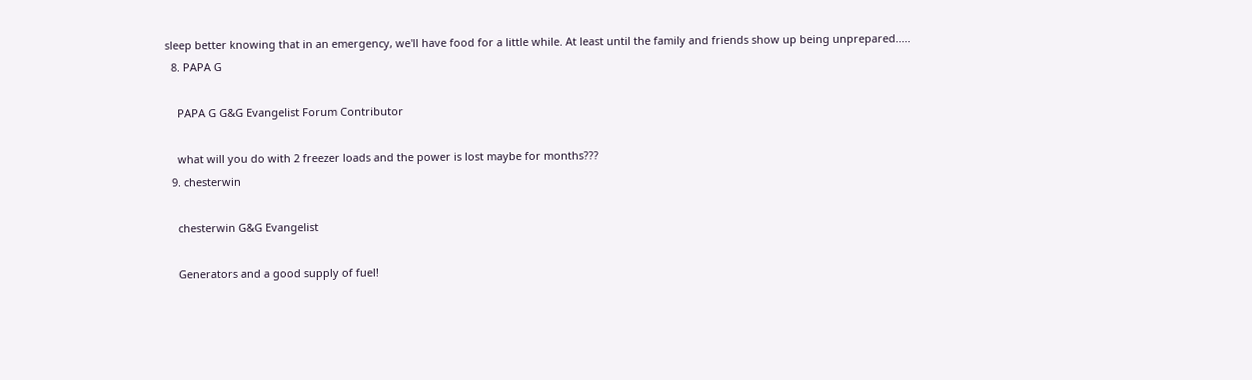sleep better knowing that in an emergency, we'll have food for a little while. At least until the family and friends show up being unprepared.....
  8. PAPA G

    PAPA G G&G Evangelist Forum Contributor

    what will you do with 2 freezer loads and the power is lost maybe for months???
  9. chesterwin

    chesterwin G&G Evangelist

    Generators and a good supply of fuel!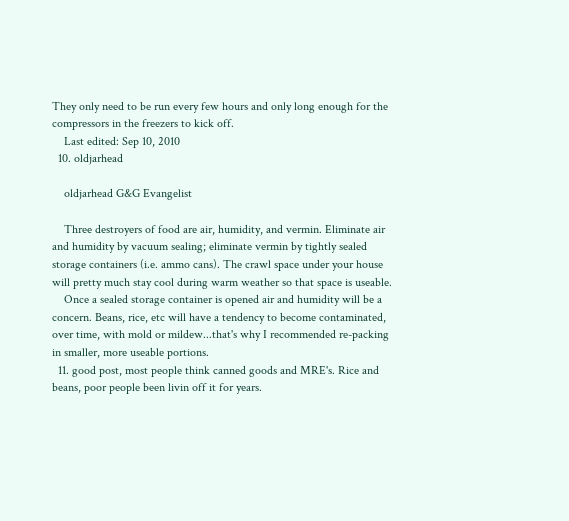They only need to be run every few hours and only long enough for the compressors in the freezers to kick off.
    Last edited: Sep 10, 2010
  10. oldjarhead

    oldjarhead G&G Evangelist

    Three destroyers of food are air, humidity, and vermin. Eliminate air and humidity by vacuum sealing; eliminate vermin by tightly sealed storage containers (i.e. ammo cans). The crawl space under your house will pretty much stay cool during warm weather so that space is useable.
    Once a sealed storage container is opened air and humidity will be a concern. Beans, rice, etc will have a tendency to become contaminated, over time, with mold or mildew...that's why I recommended re-packing in smaller, more useable portions.
  11. good post, most people think canned goods and MRE's. Rice and beans, poor people been livin off it for years.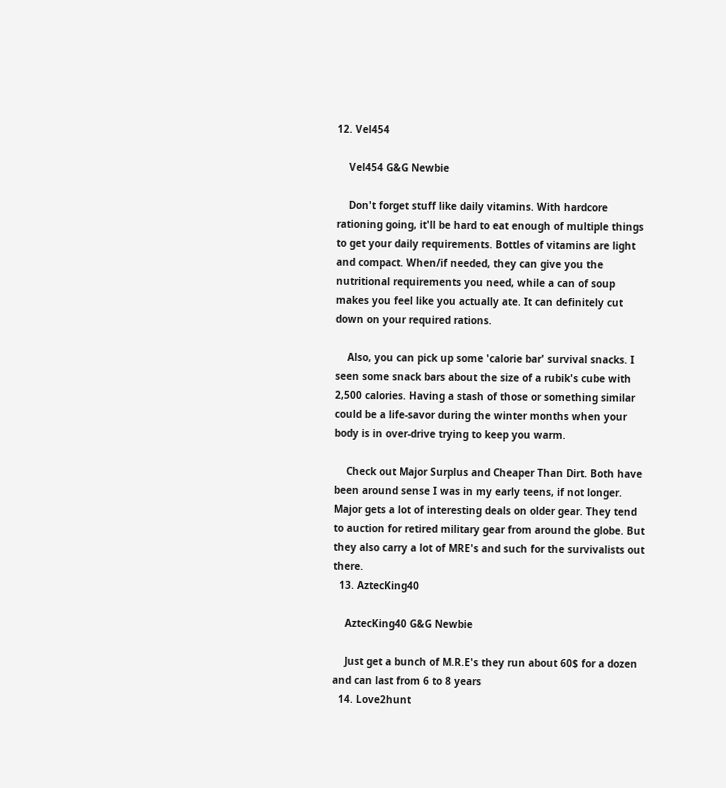12. Vel454

    Vel454 G&G Newbie

    Don't forget stuff like daily vitamins. With hardcore rationing going, it'll be hard to eat enough of multiple things to get your daily requirements. Bottles of vitamins are light and compact. When/if needed, they can give you the nutritional requirements you need, while a can of soup makes you feel like you actually ate. It can definitely cut down on your required rations.

    Also, you can pick up some 'calorie bar' survival snacks. I seen some snack bars about the size of a rubik's cube with 2,500 calories. Having a stash of those or something similar could be a life-savor during the winter months when your body is in over-drive trying to keep you warm.

    Check out Major Surplus and Cheaper Than Dirt. Both have been around sense I was in my early teens, if not longer. Major gets a lot of interesting deals on older gear. They tend to auction for retired military gear from around the globe. But they also carry a lot of MRE's and such for the survivalists out there.
  13. AztecKing40

    AztecKing40 G&G Newbie

    Just get a bunch of M.R.E's they run about 60$ for a dozen and can last from 6 to 8 years
  14. Love2hunt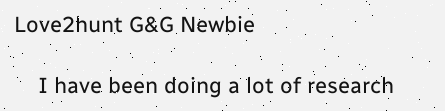Love2hunt G&G Newbie

    I have been doing a lot of research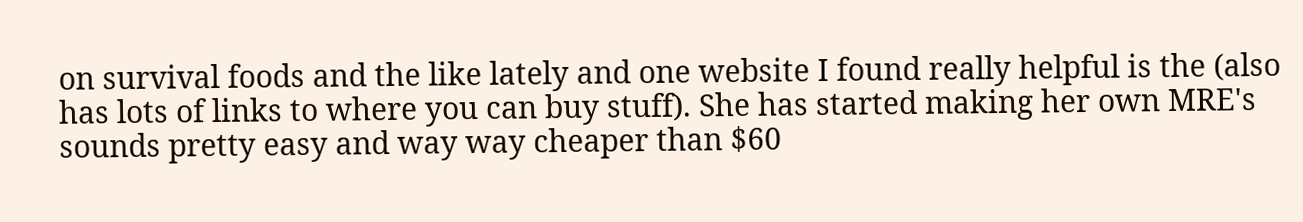on survival foods and the like lately and one website I found really helpful is the (also has lots of links to where you can buy stuff). She has started making her own MRE's sounds pretty easy and way way cheaper than $60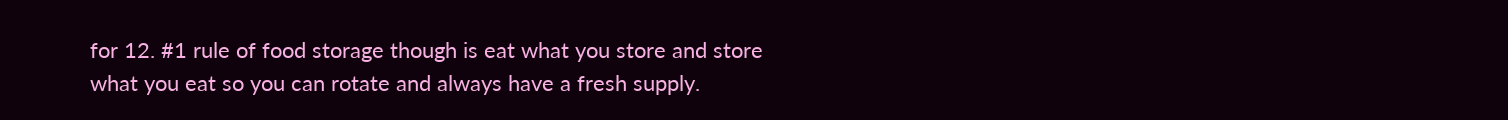for 12. #1 rule of food storage though is eat what you store and store what you eat so you can rotate and always have a fresh supply.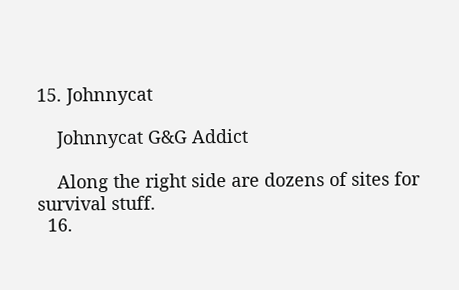15. Johnnycat

    Johnnycat G&G Addict

    Along the right side are dozens of sites for survival stuff.
  16.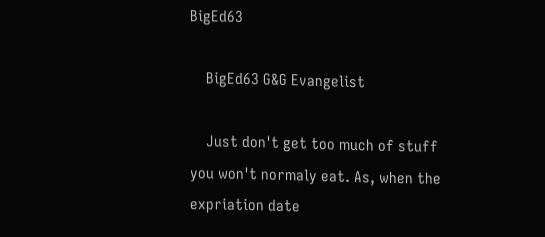BigEd63

    BigEd63 G&G Evangelist

    Just don't get too much of stuff you won't normaly eat. As, when the expriation date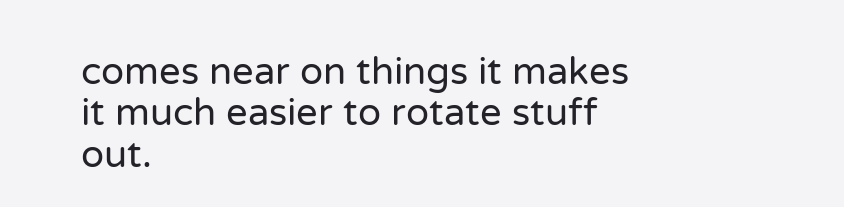comes near on things it makes it much easier to rotate stuff out.